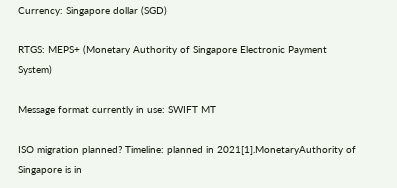Currency: Singapore dollar (SGD)

RTGS: MEPS+ (Monetary Authority of Singapore Electronic Payment System)

Message format currently in use: SWIFT MT

ISO migration planned? Timeline: planned in 2021[1].MonetaryAuthority of Singapore is in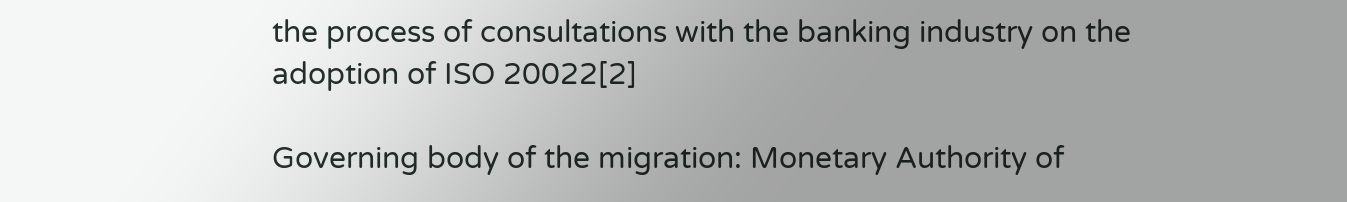the process of consultations with the banking industry on the adoption of ISO 20022[2]

Governing body of the migration: Monetary Authority of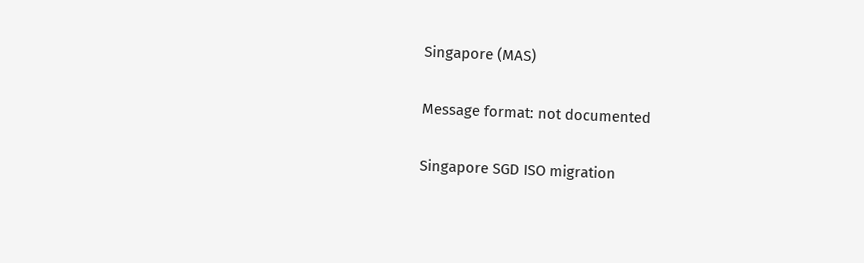Singapore (MAS)

Message format: not documented

Singapore SGD ISO migration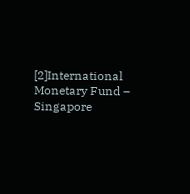[2]International Monetary Fund – Singapore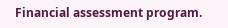Financial assessment program.